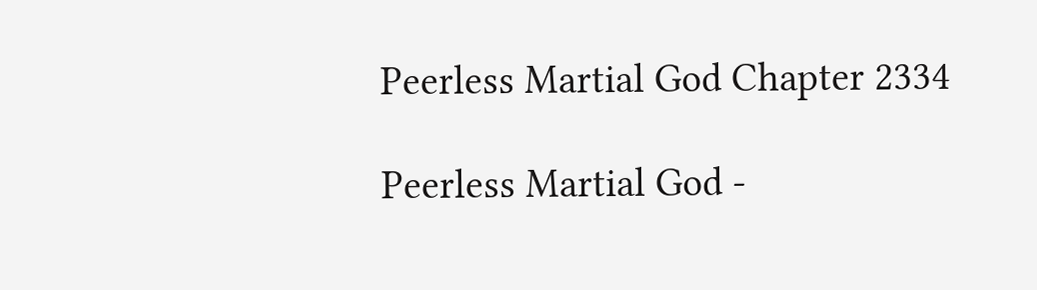Peerless Martial God Chapter 2334

Peerless Martial God -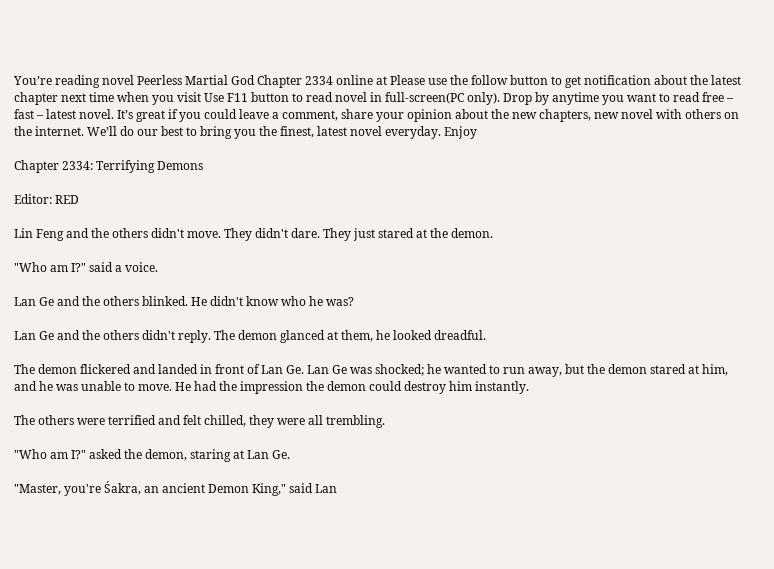You’re reading novel Peerless Martial God Chapter 2334 online at Please use the follow button to get notification about the latest chapter next time when you visit Use F11 button to read novel in full-screen(PC only). Drop by anytime you want to read free – fast – latest novel. It’s great if you could leave a comment, share your opinion about the new chapters, new novel with others on the internet. We’ll do our best to bring you the finest, latest novel everyday. Enjoy

Chapter 2334: Terrifying Demons

Editor: RED

Lin Feng and the others didn't move. They didn't dare. They just stared at the demon.

"Who am I?" said a voice.

Lan Ge and the others blinked. He didn't know who he was?

Lan Ge and the others didn't reply. The demon glanced at them, he looked dreadful.

The demon flickered and landed in front of Lan Ge. Lan Ge was shocked; he wanted to run away, but the demon stared at him, and he was unable to move. He had the impression the demon could destroy him instantly.

The others were terrified and felt chilled, they were all trembling.

"Who am I?" asked the demon, staring at Lan Ge.

"Master, you're Śakra, an ancient Demon King," said Lan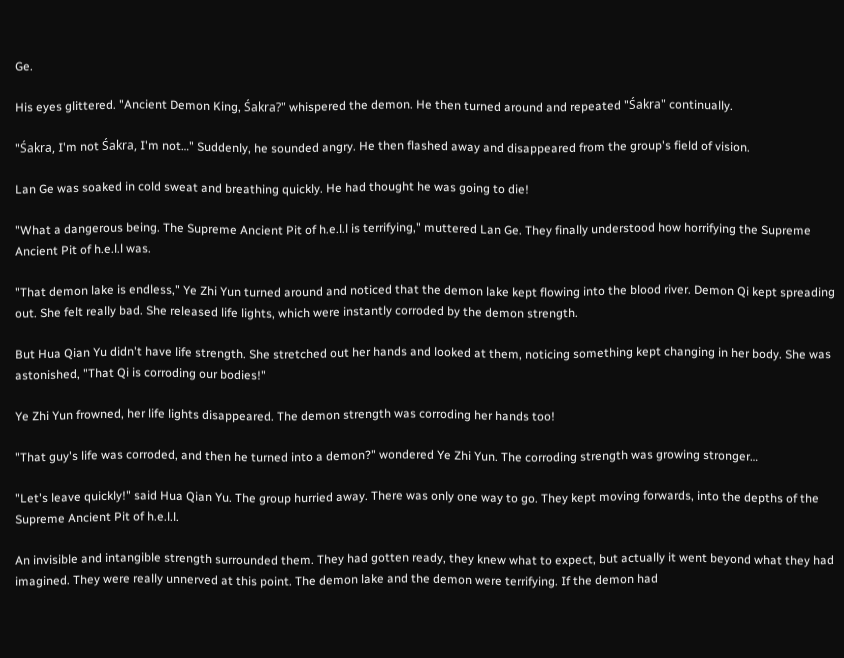Ge.

His eyes glittered. "Ancient Demon King, Śakra?" whispered the demon. He then turned around and repeated "Śakra" continually.

"Śakra, I'm not Śakra, I'm not…" Suddenly, he sounded angry. He then flashed away and disappeared from the group's field of vision.

Lan Ge was soaked in cold sweat and breathing quickly. He had thought he was going to die!

"What a dangerous being. The Supreme Ancient Pit of h.e.l.l is terrifying," muttered Lan Ge. They finally understood how horrifying the Supreme Ancient Pit of h.e.l.l was.

"That demon lake is endless," Ye Zhi Yun turned around and noticed that the demon lake kept flowing into the blood river. Demon Qi kept spreading out. She felt really bad. She released life lights, which were instantly corroded by the demon strength.

But Hua Qian Yu didn't have life strength. She stretched out her hands and looked at them, noticing something kept changing in her body. She was astonished, "That Qi is corroding our bodies!"

Ye Zhi Yun frowned, her life lights disappeared. The demon strength was corroding her hands too!

"That guy's life was corroded, and then he turned into a demon?" wondered Ye Zhi Yun. The corroding strength was growing stronger…

"Let's leave quickly!" said Hua Qian Yu. The group hurried away. There was only one way to go. They kept moving forwards, into the depths of the Supreme Ancient Pit of h.e.l.l.

An invisible and intangible strength surrounded them. They had gotten ready, they knew what to expect, but actually it went beyond what they had imagined. They were really unnerved at this point. The demon lake and the demon were terrifying. If the demon had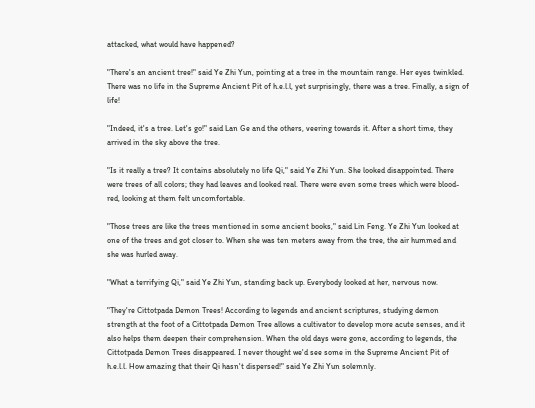attacked, what would have happened?

"There's an ancient tree!" said Ye Zhi Yun, pointing at a tree in the mountain range. Her eyes twinkled. There was no life in the Supreme Ancient Pit of h.e.l.l, yet surprisingly, there was a tree. Finally, a sign of life!

"Indeed, it's a tree. Let's go!" said Lan Ge and the others, veering towards it. After a short time, they arrived in the sky above the tree.

"Is it really a tree? It contains absolutely no life Qi," said Ye Zhi Yun. She looked disappointed. There were trees of all colors; they had leaves and looked real. There were even some trees which were blood-red, looking at them felt uncomfortable.

"Those trees are like the trees mentioned in some ancient books," said Lin Feng. Ye Zhi Yun looked at one of the trees and got closer to. When she was ten meters away from the tree, the air hummed and she was hurled away.

"What a terrifying Qi," said Ye Zhi Yun, standing back up. Everybody looked at her, nervous now.

"They're Cittotpada Demon Trees! According to legends and ancient scriptures, studying demon strength at the foot of a Cittotpada Demon Tree allows a cultivator to develop more acute senses, and it also helps them deepen their comprehension. When the old days were gone, according to legends, the Cittotpada Demon Trees disappeared. I never thought we'd see some in the Supreme Ancient Pit of h.e.l.l. How amazing that their Qi hasn't dispersed!" said Ye Zhi Yun solemnly.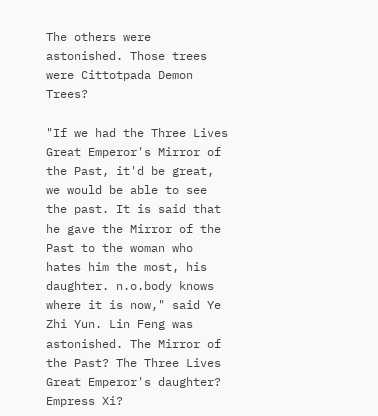The others were astonished. Those trees were Cittotpada Demon Trees?

"If we had the Three Lives Great Emperor's Mirror of the Past, it'd be great, we would be able to see the past. It is said that he gave the Mirror of the Past to the woman who hates him the most, his daughter. n.o.body knows where it is now," said Ye Zhi Yun. Lin Feng was astonished. The Mirror of the Past? The Three Lives Great Emperor's daughter? Empress Xi?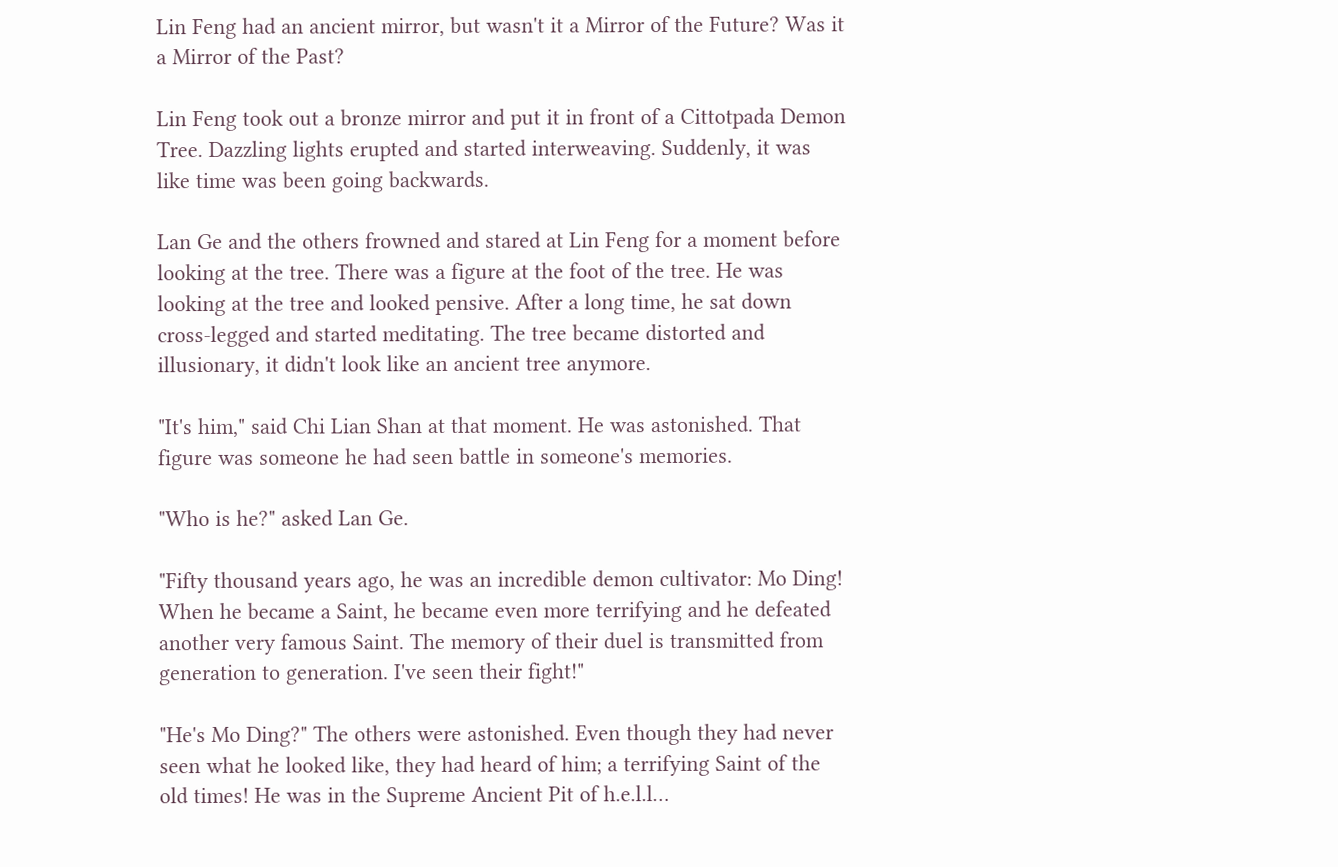Lin Feng had an ancient mirror, but wasn't it a Mirror of the Future? Was it a Mirror of the Past?

Lin Feng took out a bronze mirror and put it in front of a Cittotpada Demon Tree. Dazzling lights erupted and started interweaving. Suddenly, it was like time was been going backwards.

Lan Ge and the others frowned and stared at Lin Feng for a moment before looking at the tree. There was a figure at the foot of the tree. He was looking at the tree and looked pensive. After a long time, he sat down cross-legged and started meditating. The tree became distorted and illusionary, it didn't look like an ancient tree anymore.

"It's him," said Chi Lian Shan at that moment. He was astonished. That figure was someone he had seen battle in someone's memories.

"Who is he?" asked Lan Ge.

"Fifty thousand years ago, he was an incredible demon cultivator: Mo Ding! When he became a Saint, he became even more terrifying and he defeated another very famous Saint. The memory of their duel is transmitted from generation to generation. I've seen their fight!"

"He's Mo Ding?" The others were astonished. Even though they had never seen what he looked like, they had heard of him; a terrifying Saint of the old times! He was in the Supreme Ancient Pit of h.e.l.l…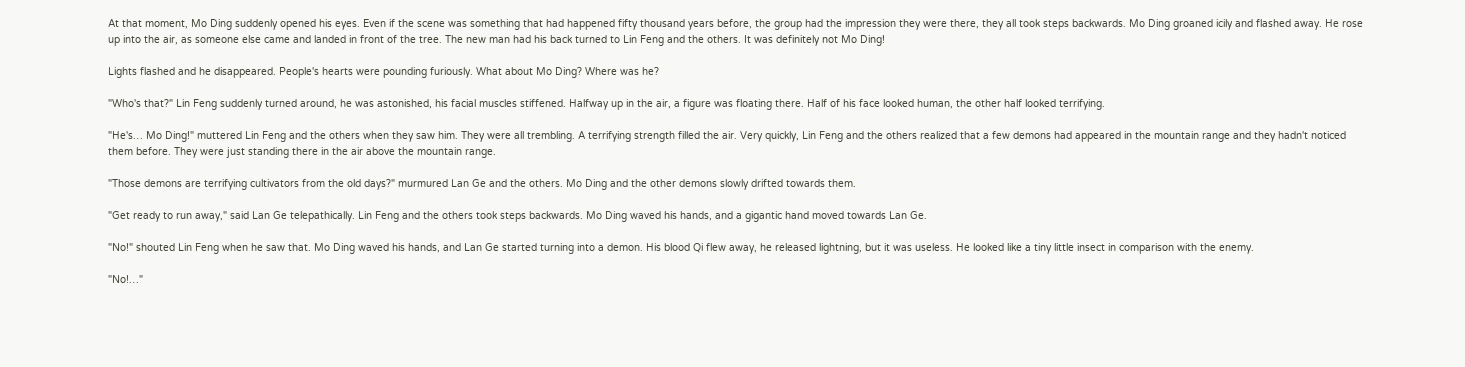At that moment, Mo Ding suddenly opened his eyes. Even if the scene was something that had happened fifty thousand years before, the group had the impression they were there, they all took steps backwards. Mo Ding groaned icily and flashed away. He rose up into the air, as someone else came and landed in front of the tree. The new man had his back turned to Lin Feng and the others. It was definitely not Mo Ding!

Lights flashed and he disappeared. People's hearts were pounding furiously. What about Mo Ding? Where was he?

"Who's that?" Lin Feng suddenly turned around, he was astonished, his facial muscles stiffened. Halfway up in the air, a figure was floating there. Half of his face looked human, the other half looked terrifying.

"He's… Mo Ding!" muttered Lin Feng and the others when they saw him. They were all trembling. A terrifying strength filled the air. Very quickly, Lin Feng and the others realized that a few demons had appeared in the mountain range and they hadn't noticed them before. They were just standing there in the air above the mountain range.

"Those demons are terrifying cultivators from the old days?" murmured Lan Ge and the others. Mo Ding and the other demons slowly drifted towards them.

"Get ready to run away," said Lan Ge telepathically. Lin Feng and the others took steps backwards. Mo Ding waved his hands, and a gigantic hand moved towards Lan Ge.

"No!" shouted Lin Feng when he saw that. Mo Ding waved his hands, and Lan Ge started turning into a demon. His blood Qi flew away, he released lightning, but it was useless. He looked like a tiny little insect in comparison with the enemy.

"No!…"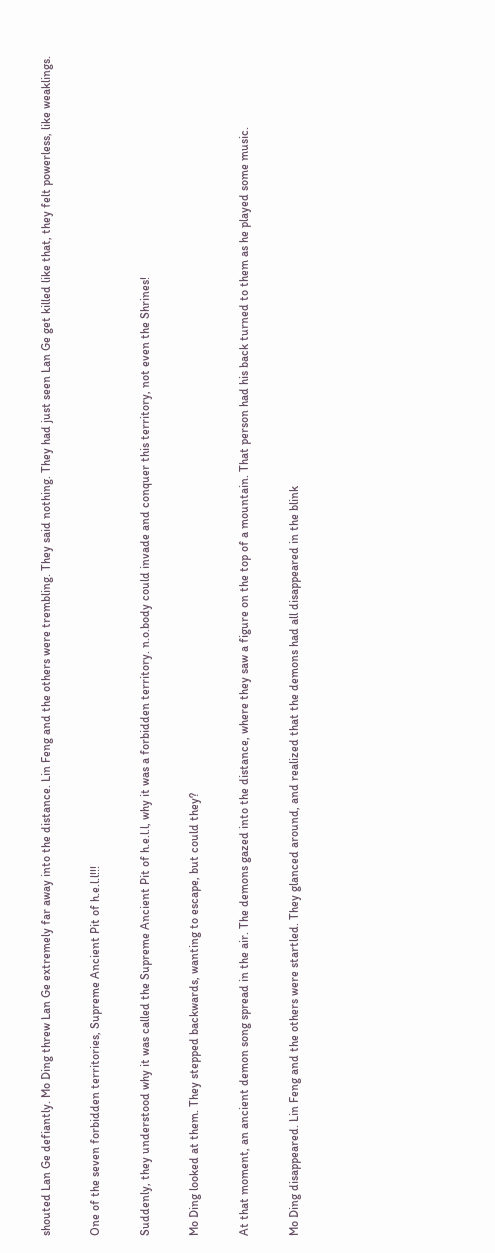shouted Lan Ge defiantly. Mo Ding threw Lan Ge extremely far away into the distance. Lin Feng and the others were trembling. They said nothing. They had just seen Lan Ge get killed like that, they felt powerless, like weaklings.

One of the seven forbidden territories, Supreme Ancient Pit of h.e.l.l!!!

Suddenly, they understood why it was called the Supreme Ancient Pit of h.e.l.l, why it was a forbidden territory. n.o.body could invade and conquer this territory, not even the Shrines!

Mo Ding looked at them. They stepped backwards, wanting to escape, but could they?

At that moment, an ancient demon song spread in the air. The demons gazed into the distance, where they saw a figure on the top of a mountain. That person had his back turned to them as he played some music.

Mo Ding disappeared. Lin Feng and the others were startled. They glanced around, and realized that the demons had all disappeared in the blink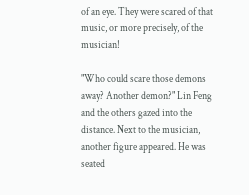of an eye. They were scared of that music, or more precisely, of the musician!

"Who could scare those demons away? Another demon?" Lin Feng and the others gazed into the distance. Next to the musician, another figure appeared. He was seated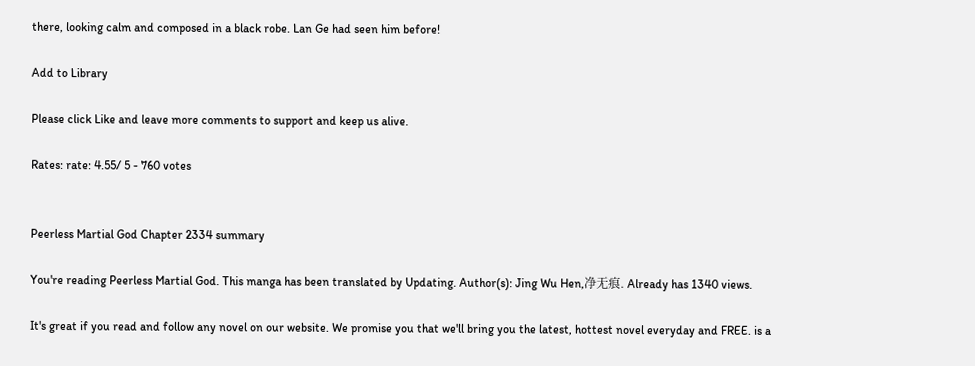there, looking calm and composed in a black robe. Lan Ge had seen him before!

Add to Library

Please click Like and leave more comments to support and keep us alive.

Rates: rate: 4.55/ 5 - 760 votes


Peerless Martial God Chapter 2334 summary

You're reading Peerless Martial God. This manga has been translated by Updating. Author(s): Jing Wu Hen,净无痕. Already has 1340 views.

It's great if you read and follow any novel on our website. We promise you that we'll bring you the latest, hottest novel everyday and FREE. is a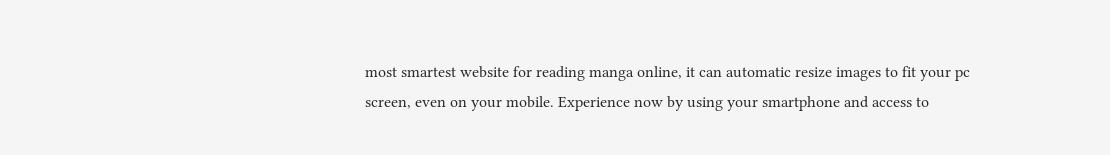most smartest website for reading manga online, it can automatic resize images to fit your pc screen, even on your mobile. Experience now by using your smartphone and access to